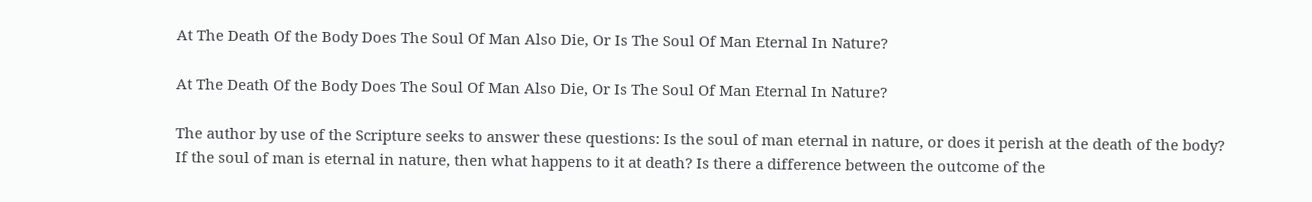At The Death Of the Body Does The Soul Of Man Also Die, Or Is The Soul Of Man Eternal In Nature?

At The Death Of the Body Does The Soul Of Man Also Die, Or Is The Soul Of Man Eternal In Nature?

The author by use of the Scripture seeks to answer these questions: Is the soul of man eternal in nature, or does it perish at the death of the body? If the soul of man is eternal in nature, then what happens to it at death? Is there a difference between the outcome of the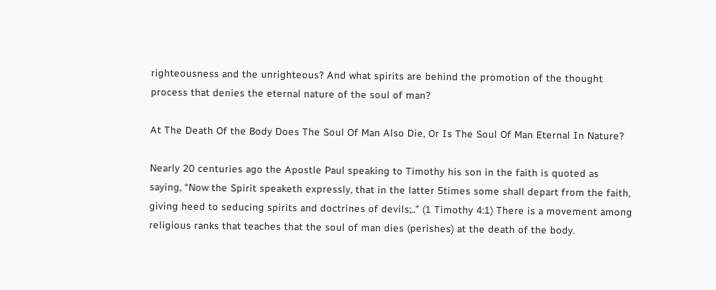righteousness and the unrighteous? And what spirits are behind the promotion of the thought process that denies the eternal nature of the soul of man?

At The Death Of the Body Does The Soul Of Man Also Die, Or Is The Soul Of Man Eternal In Nature?

Nearly 20 centuries ago the Apostle Paul speaking to Timothy his son in the faith is quoted as saying, “Now the Spirit speaketh expressly, that in the latter 5times some shall depart from the faith, giving heed to seducing spirits and doctrines of devils;..” (1 Timothy 4:1) There is a movement among religious ranks that teaches that the soul of man dies (perishes) at the death of the body.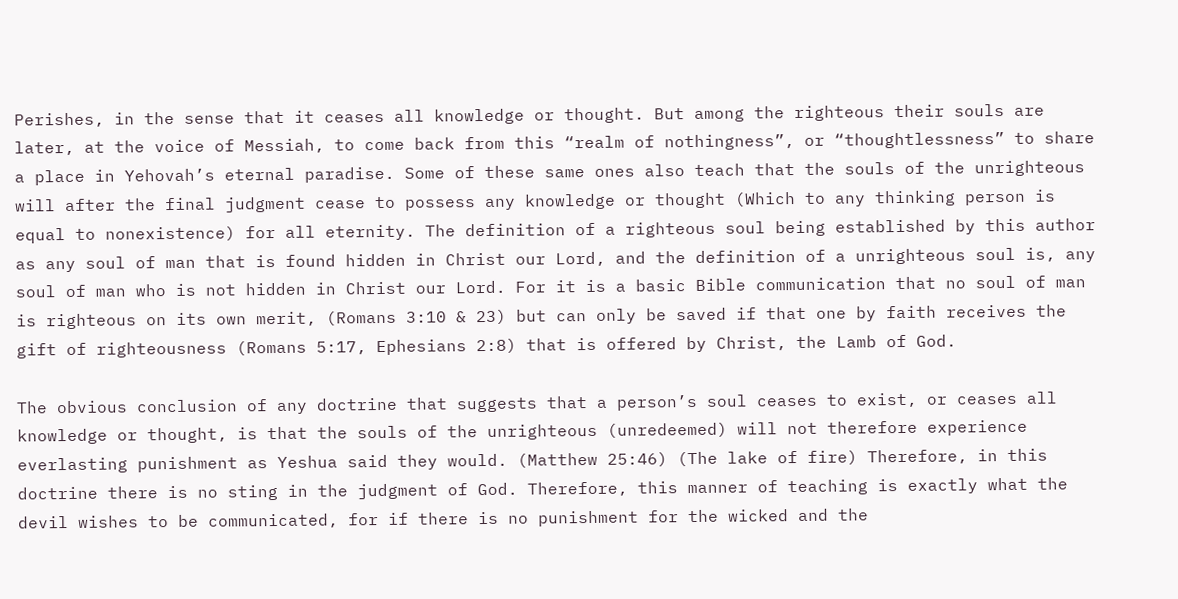Perishes, in the sense that it ceases all knowledge or thought. But among the righteous their souls are later, at the voice of Messiah, to come back from this “realm of nothingness”, or “thoughtlessness” to share a place in Yehovah’s eternal paradise. Some of these same ones also teach that the souls of the unrighteous will after the final judgment cease to possess any knowledge or thought (Which to any thinking person is equal to nonexistence) for all eternity. The definition of a righteous soul being established by this author as any soul of man that is found hidden in Christ our Lord, and the definition of a unrighteous soul is, any soul of man who is not hidden in Christ our Lord. For it is a basic Bible communication that no soul of man is righteous on its own merit, (Romans 3:10 & 23) but can only be saved if that one by faith receives the gift of righteousness (Romans 5:17, Ephesians 2:8) that is offered by Christ, the Lamb of God.

The obvious conclusion of any doctrine that suggests that a person’s soul ceases to exist, or ceases all knowledge or thought, is that the souls of the unrighteous (unredeemed) will not therefore experience everlasting punishment as Yeshua said they would. (Matthew 25:46) (The lake of fire) Therefore, in this doctrine there is no sting in the judgment of God. Therefore, this manner of teaching is exactly what the devil wishes to be communicated, for if there is no punishment for the wicked and the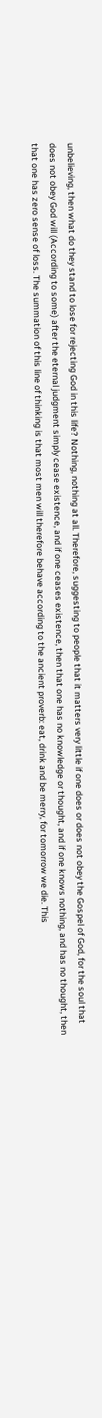unbelieving, then what do they stand to lose for rejecting God in this life? Nothing, nothing at all. Therefore, suggesting to people that it matters very little if one does or does not obey the Gospel of God, for the soul that does not obey God will (According to some) after the eternal judgment simply cease existence, and if one ceases existence, then that one has no knowledge or thought, and if one knows nothing, and has no thought, then that one has zero sense of loss. The summation of this line of thinking is that most men will therefore behave according to the ancient proverb: eat, drink and be merry, for tomorrow we die. This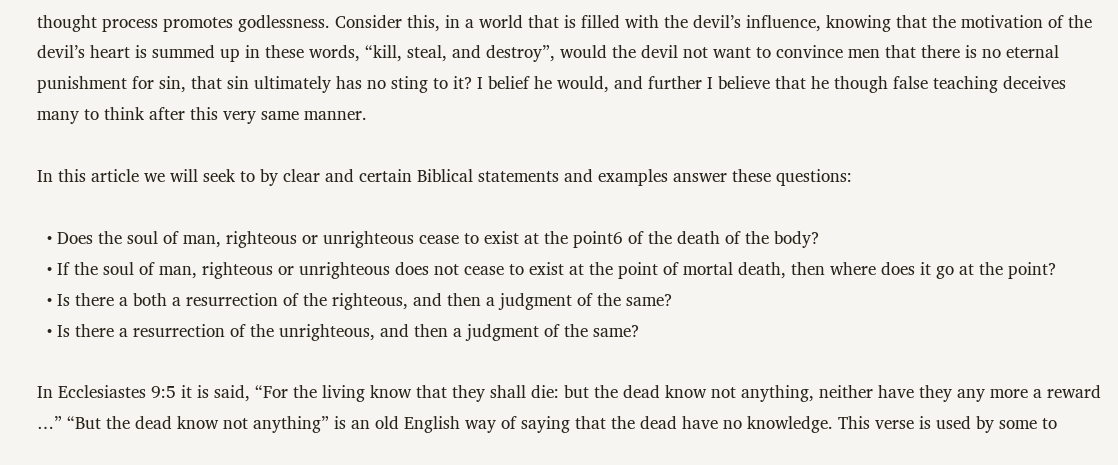thought process promotes godlessness. Consider this, in a world that is filled with the devil’s influence, knowing that the motivation of the devil’s heart is summed up in these words, “kill, steal, and destroy”, would the devil not want to convince men that there is no eternal punishment for sin, that sin ultimately has no sting to it? I belief he would, and further I believe that he though false teaching deceives many to think after this very same manner.

In this article we will seek to by clear and certain Biblical statements and examples answer these questions:

  • Does the soul of man, righteous or unrighteous cease to exist at the point6 of the death of the body?
  • If the soul of man, righteous or unrighteous does not cease to exist at the point of mortal death, then where does it go at the point?
  • Is there a both a resurrection of the righteous, and then a judgment of the same?
  • Is there a resurrection of the unrighteous, and then a judgment of the same?

In Ecclesiastes 9:5 it is said, “For the living know that they shall die: but the dead know not anything, neither have they any more a reward …” “But the dead know not anything” is an old English way of saying that the dead have no knowledge. This verse is used by some to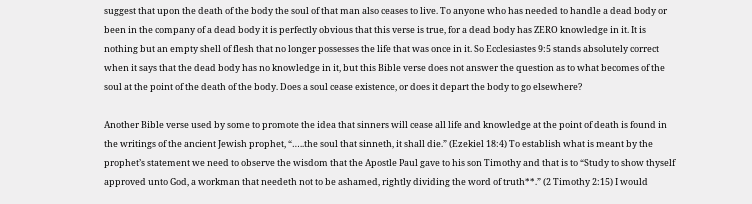suggest that upon the death of the body the soul of that man also ceases to live. To anyone who has needed to handle a dead body or been in the company of a dead body it is perfectly obvious that this verse is true, for a dead body has ZERO knowledge in it. It is nothing but an empty shell of flesh that no longer possesses the life that was once in it. So Ecclesiastes 9:5 stands absolutely correct when it says that the dead body has no knowledge in it, but this Bible verse does not answer the question as to what becomes of the soul at the point of the death of the body. Does a soul cease existence, or does it depart the body to go elsewhere?

Another Bible verse used by some to promote the idea that sinners will cease all life and knowledge at the point of death is found in the writings of the ancient Jewish prophet, “…..the soul that sinneth, it shall die.” (Ezekiel 18:4) To establish what is meant by the prophet’s statement we need to observe the wisdom that the Apostle Paul gave to his son Timothy and that is to “Study to show thyself approved unto God, a workman that needeth not to be ashamed, rightly dividing the word of truth**.” (2 Timothy 2:15) I would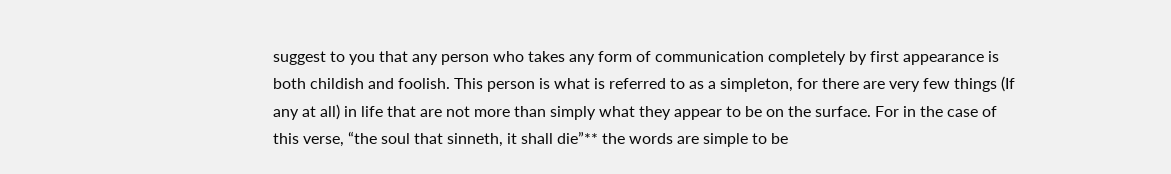suggest to you that any person who takes any form of communication completely by first appearance is both childish and foolish. This person is what is referred to as a simpleton, for there are very few things (If any at all) in life that are not more than simply what they appear to be on the surface. For in the case of this verse, “the soul that sinneth, it shall die”** the words are simple to be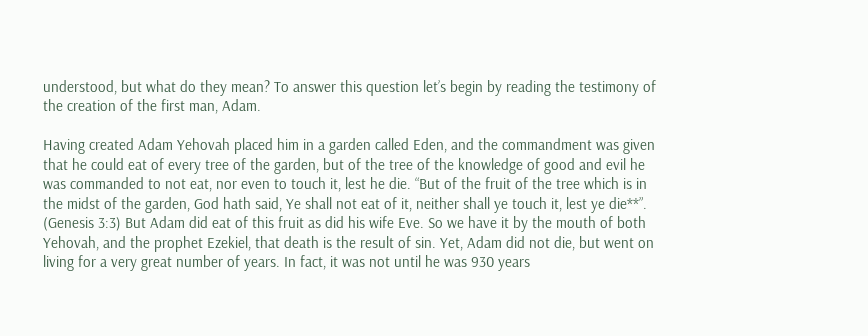understood, but what do they mean? To answer this question let’s begin by reading the testimony of the creation of the first man, Adam.

Having created Adam Yehovah placed him in a garden called Eden, and the commandment was given that he could eat of every tree of the garden, but of the tree of the knowledge of good and evil he was commanded to not eat, nor even to touch it, lest he die. “But of the fruit of the tree which is in the midst of the garden, God hath said, Ye shall not eat of it, neither shall ye touch it, lest ye die**”. (Genesis 3:3) But Adam did eat of this fruit as did his wife Eve. So we have it by the mouth of both Yehovah, and the prophet Ezekiel, that death is the result of sin. Yet, Adam did not die, but went on living for a very great number of years. In fact, it was not until he was 930 years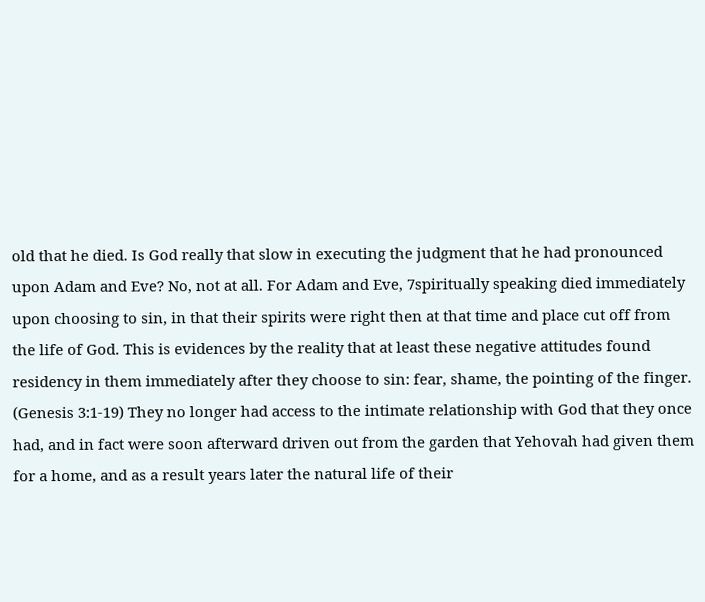old that he died. Is God really that slow in executing the judgment that he had pronounced upon Adam and Eve? No, not at all. For Adam and Eve, 7spiritually speaking died immediately upon choosing to sin, in that their spirits were right then at that time and place cut off from the life of God. This is evidences by the reality that at least these negative attitudes found residency in them immediately after they choose to sin: fear, shame, the pointing of the finger. (Genesis 3:1-19) They no longer had access to the intimate relationship with God that they once had, and in fact were soon afterward driven out from the garden that Yehovah had given them for a home, and as a result years later the natural life of their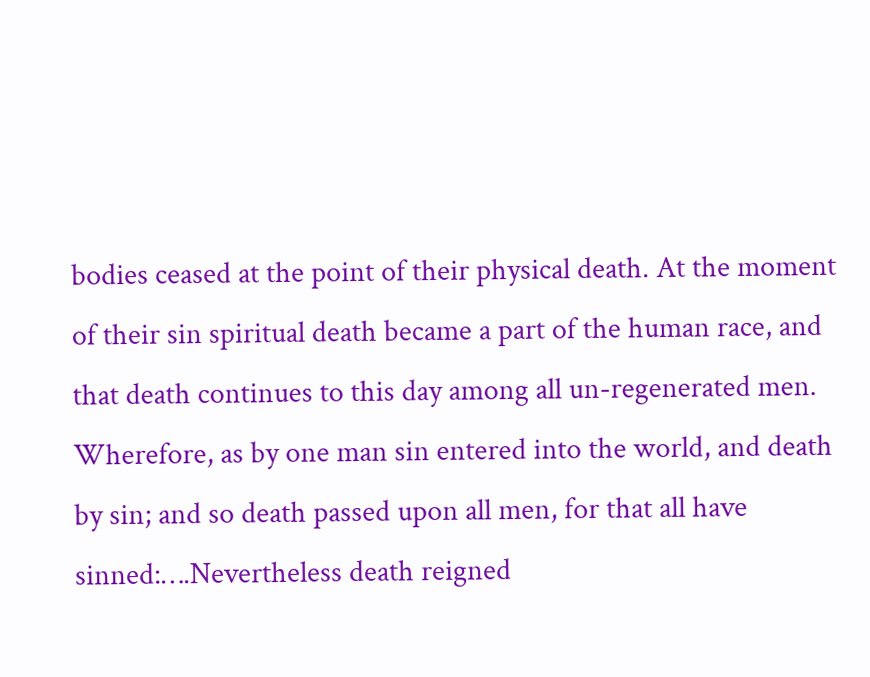bodies ceased at the point of their physical death. At the moment of their sin spiritual death became a part of the human race, and that death continues to this day among all un-regenerated men. Wherefore, as by one man sin entered into the world, and death by sin; and so death passed upon all men, for that all have sinned:….Nevertheless death reigned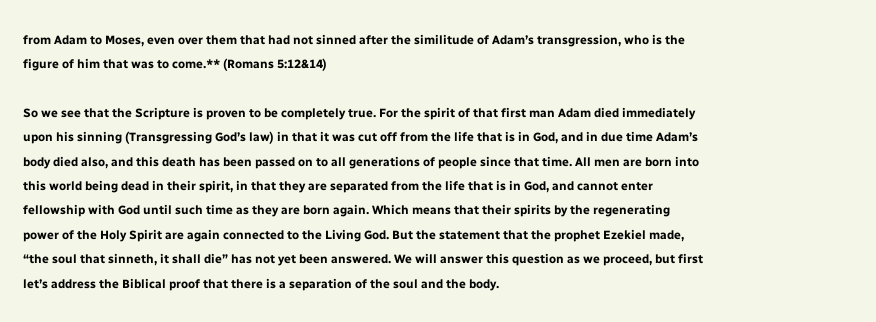from Adam to Moses, even over them that had not sinned after the similitude of Adam’s transgression, who is the figure of him that was to come.** (Romans 5:12&14)

So we see that the Scripture is proven to be completely true. For the spirit of that first man Adam died immediately upon his sinning (Transgressing God’s law) in that it was cut off from the life that is in God, and in due time Adam’s body died also, and this death has been passed on to all generations of people since that time. All men are born into this world being dead in their spirit, in that they are separated from the life that is in God, and cannot enter fellowship with God until such time as they are born again. Which means that their spirits by the regenerating power of the Holy Spirit are again connected to the Living God. But the statement that the prophet Ezekiel made, “the soul that sinneth, it shall die” has not yet been answered. We will answer this question as we proceed, but first let’s address the Biblical proof that there is a separation of the soul and the body.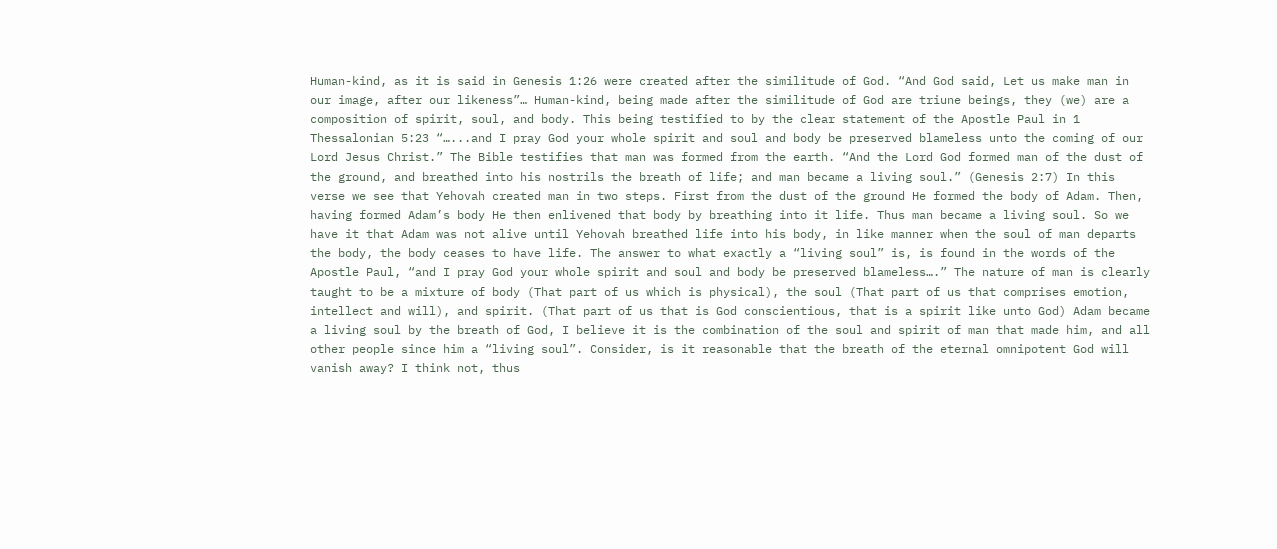Human-kind, as it is said in Genesis 1:26 were created after the similitude of God. “And God said, Let us make man in our image, after our likeness”… Human-kind, being made after the similitude of God are triune beings, they (we) are a composition of spirit, soul, and body. This being testified to by the clear statement of the Apostle Paul in 1 Thessalonian 5:23 “…...and I pray God your whole spirit and soul and body be preserved blameless unto the coming of our Lord Jesus Christ.” The Bible testifies that man was formed from the earth. “And the Lord God formed man of the dust of the ground, and breathed into his nostrils the breath of life; and man became a living soul.” (Genesis 2:7) In this verse we see that Yehovah created man in two steps. First from the dust of the ground He formed the body of Adam. Then, having formed Adam’s body He then enlivened that body by breathing into it life. Thus man became a living soul. So we have it that Adam was not alive until Yehovah breathed life into his body, in like manner when the soul of man departs the body, the body ceases to have life. The answer to what exactly a “living soul” is, is found in the words of the Apostle Paul, “and I pray God your whole spirit and soul and body be preserved blameless….” The nature of man is clearly taught to be a mixture of body (That part of us which is physical), the soul (That part of us that comprises emotion, intellect and will), and spirit. (That part of us that is God conscientious, that is a spirit like unto God) Adam became a living soul by the breath of God, I believe it is the combination of the soul and spirit of man that made him, and all other people since him a “living soul”. Consider, is it reasonable that the breath of the eternal omnipotent God will vanish away? I think not, thus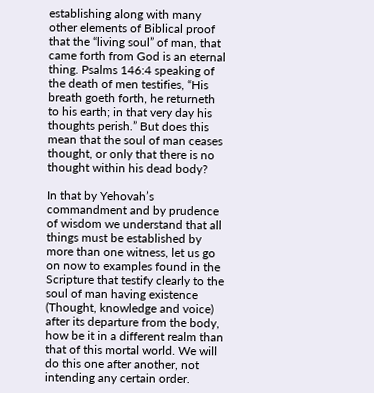establishing along with many other elements of Biblical proof that the “living soul” of man, that came forth from God is an eternal thing. Psalms 146:4 speaking of the death of men testifies, “His breath goeth forth, he returneth to his earth; in that very day his thoughts perish.” But does this mean that the soul of man ceases thought, or only that there is no thought within his dead body?

In that by Yehovah’s commandment and by prudence of wisdom we understand that all things must be established by more than one witness, let us go on now to examples found in the Scripture that testify clearly to the soul of man having existence (Thought, knowledge and voice) after its departure from the body, how be it in a different realm than that of this mortal world. We will do this one after another, not intending any certain order.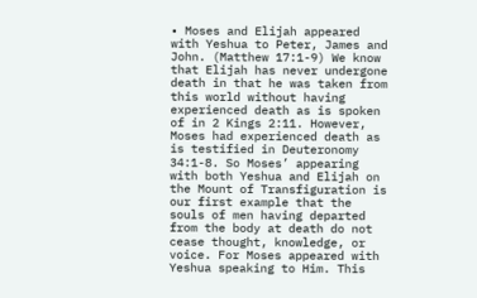• Moses and Elijah appeared with Yeshua to Peter, James and John. (Matthew 17:1-9) We know that Elijah has never undergone death in that he was taken from this world without having experienced death as is spoken of in 2 Kings 2:11. However, Moses had experienced death as is testified in Deuteronomy 34:1-8. So Moses’ appearing with both Yeshua and Elijah on the Mount of Transfiguration is our first example that the souls of men having departed from the body at death do not cease thought, knowledge, or voice. For Moses appeared with Yeshua speaking to Him. This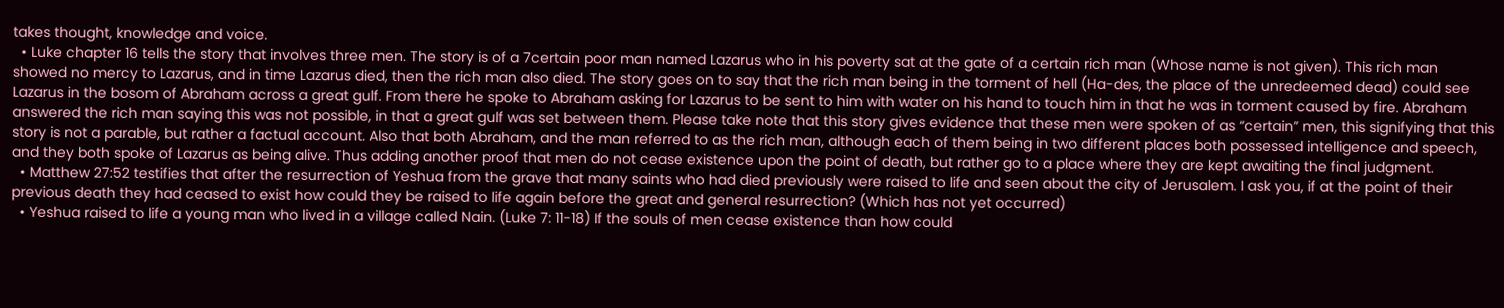takes thought, knowledge and voice.
  • Luke chapter 16 tells the story that involves three men. The story is of a 7certain poor man named Lazarus who in his poverty sat at the gate of a certain rich man (Whose name is not given). This rich man showed no mercy to Lazarus, and in time Lazarus died, then the rich man also died. The story goes on to say that the rich man being in the torment of hell (Ha-des, the place of the unredeemed dead) could see Lazarus in the bosom of Abraham across a great gulf. From there he spoke to Abraham asking for Lazarus to be sent to him with water on his hand to touch him in that he was in torment caused by fire. Abraham answered the rich man saying this was not possible, in that a great gulf was set between them. Please take note that this story gives evidence that these men were spoken of as “certain” men, this signifying that this story is not a parable, but rather a factual account. Also that both Abraham, and the man referred to as the rich man, although each of them being in two different places both possessed intelligence and speech, and they both spoke of Lazarus as being alive. Thus adding another proof that men do not cease existence upon the point of death, but rather go to a place where they are kept awaiting the final judgment.
  • Matthew 27:52 testifies that after the resurrection of Yeshua from the grave that many saints who had died previously were raised to life and seen about the city of Jerusalem. I ask you, if at the point of their previous death they had ceased to exist how could they be raised to life again before the great and general resurrection? (Which has not yet occurred)
  • Yeshua raised to life a young man who lived in a village called Nain. (Luke 7: 11-18) If the souls of men cease existence than how could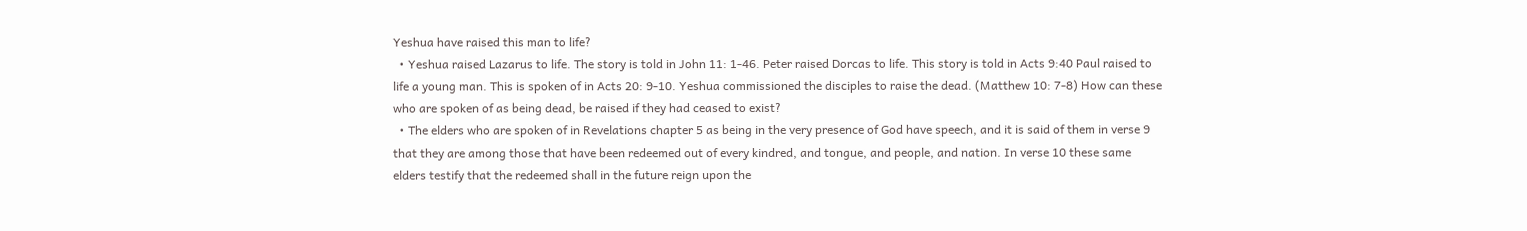Yeshua have raised this man to life?
  • Yeshua raised Lazarus to life. The story is told in John 11: 1-46. Peter raised Dorcas to life. This story is told in Acts 9:40 Paul raised to life a young man. This is spoken of in Acts 20: 9-10. Yeshua commissioned the disciples to raise the dead. (Matthew 10: 7-8) How can these who are spoken of as being dead, be raised if they had ceased to exist?
  • The elders who are spoken of in Revelations chapter 5 as being in the very presence of God have speech, and it is said of them in verse 9 that they are among those that have been redeemed out of every kindred, and tongue, and people, and nation. In verse 10 these same elders testify that the redeemed shall in the future reign upon the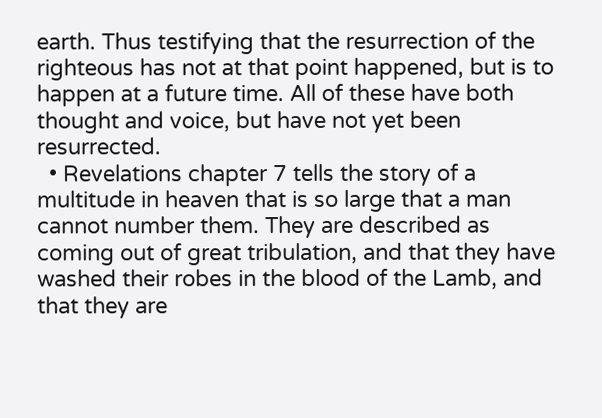earth. Thus testifying that the resurrection of the righteous has not at that point happened, but is to happen at a future time. All of these have both thought and voice, but have not yet been resurrected.
  • Revelations chapter 7 tells the story of a multitude in heaven that is so large that a man cannot number them. They are described as coming out of great tribulation, and that they have washed their robes in the blood of the Lamb, and that they are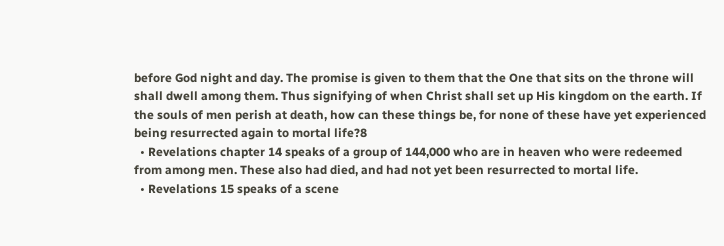before God night and day. The promise is given to them that the One that sits on the throne will shall dwell among them. Thus signifying of when Christ shall set up His kingdom on the earth. If the souls of men perish at death, how can these things be, for none of these have yet experienced being resurrected again to mortal life?8
  • Revelations chapter 14 speaks of a group of 144,000 who are in heaven who were redeemed from among men. These also had died, and had not yet been resurrected to mortal life.
  • Revelations 15 speaks of a scene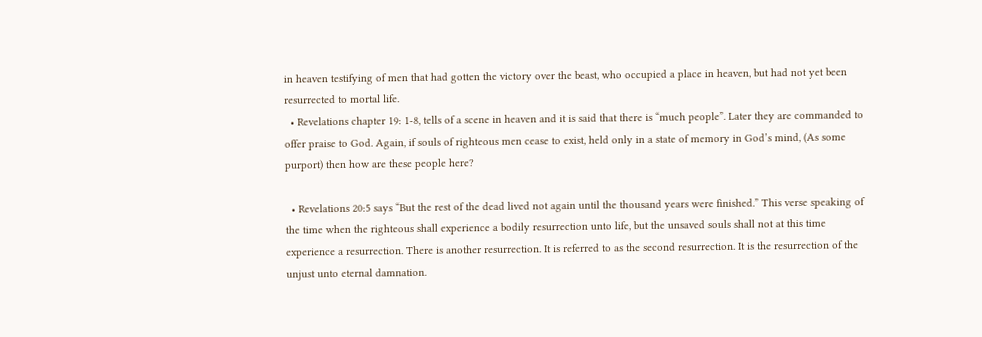in heaven testifying of men that had gotten the victory over the beast, who occupied a place in heaven, but had not yet been resurrected to mortal life.
  • Revelations chapter 19: 1-8, tells of a scene in heaven and it is said that there is “much people”. Later they are commanded to offer praise to God. Again, if souls of righteous men cease to exist, held only in a state of memory in God’s mind, (As some purport) then how are these people here?

  • Revelations 20:5 says “But the rest of the dead lived not again until the thousand years were finished.” This verse speaking of the time when the righteous shall experience a bodily resurrection unto life, but the unsaved souls shall not at this time experience a resurrection. There is another resurrection. It is referred to as the second resurrection. It is the resurrection of the unjust unto eternal damnation.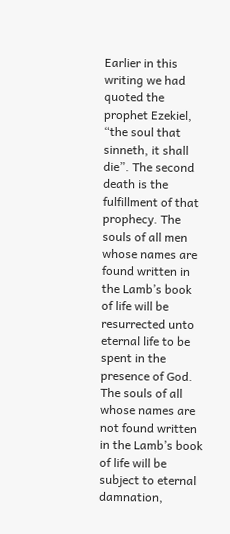Earlier in this writing we had quoted the prophet Ezekiel, “the soul that sinneth, it shall die”. The second death is the fulfillment of that prophecy. The souls of all men whose names are found written in the Lamb’s book of life will be resurrected unto eternal life to be spent in the presence of God. The souls of all whose names are not found written in the Lamb’s book of life will be subject to eternal damnation,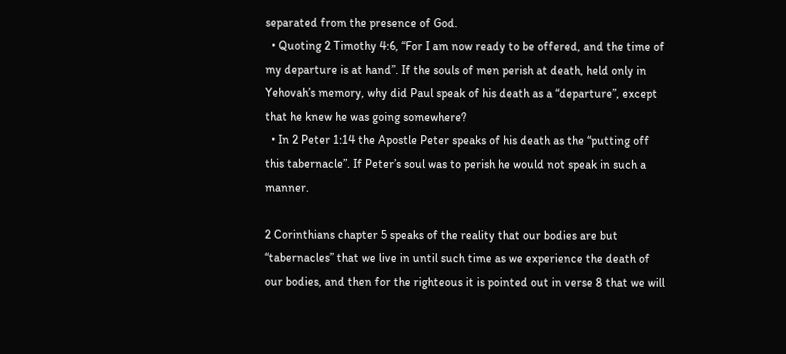separated from the presence of God.
  • Quoting 2 Timothy 4:6, “For I am now ready to be offered, and the time of my departure is at hand”. If the souls of men perish at death, held only in Yehovah’s memory, why did Paul speak of his death as a “departure”, except that he knew he was going somewhere?
  • In 2 Peter 1:14 the Apostle Peter speaks of his death as the “putting off this tabernacle”. If Peter’s soul was to perish he would not speak in such a manner.

2 Corinthians chapter 5 speaks of the reality that our bodies are but “tabernacles” that we live in until such time as we experience the death of our bodies, and then for the righteous it is pointed out in verse 8 that we will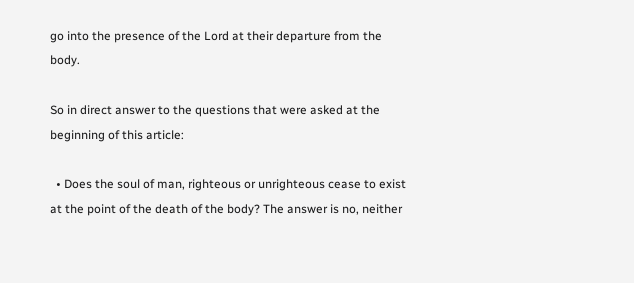go into the presence of the Lord at their departure from the body.

So in direct answer to the questions that were asked at the beginning of this article:

  • Does the soul of man, righteous or unrighteous cease to exist at the point of the death of the body? The answer is no, neither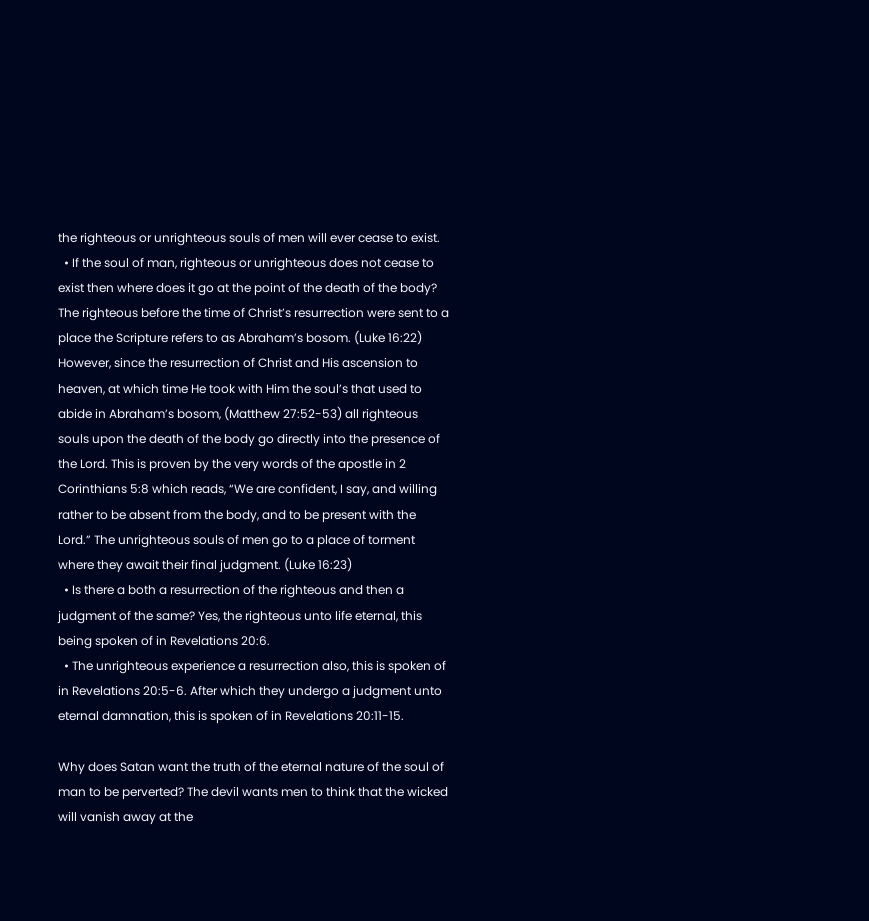the righteous or unrighteous souls of men will ever cease to exist.
  • If the soul of man, righteous or unrighteous does not cease to exist then where does it go at the point of the death of the body? The righteous before the time of Christ’s resurrection were sent to a place the Scripture refers to as Abraham’s bosom. (Luke 16:22) However, since the resurrection of Christ and His ascension to heaven, at which time He took with Him the soul’s that used to abide in Abraham’s bosom, (Matthew 27:52-53) all righteous souls upon the death of the body go directly into the presence of the Lord. This is proven by the very words of the apostle in 2 Corinthians 5:8 which reads, “We are confident, I say, and willing rather to be absent from the body, and to be present with the Lord.” The unrighteous souls of men go to a place of torment where they await their final judgment. (Luke 16:23)
  • Is there a both a resurrection of the righteous and then a judgment of the same? Yes, the righteous unto life eternal, this being spoken of in Revelations 20:6.
  • The unrighteous experience a resurrection also, this is spoken of in Revelations 20:5-6. After which they undergo a judgment unto eternal damnation, this is spoken of in Revelations 20:11-15.

Why does Satan want the truth of the eternal nature of the soul of man to be perverted? The devil wants men to think that the wicked will vanish away at the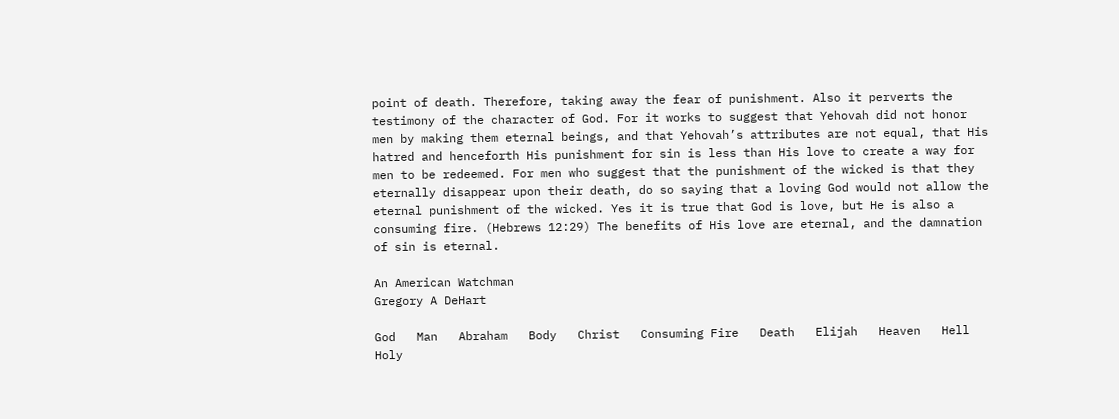point of death. Therefore, taking away the fear of punishment. Also it perverts the testimony of the character of God. For it works to suggest that Yehovah did not honor men by making them eternal beings, and that Yehovah’s attributes are not equal, that His hatred and henceforth His punishment for sin is less than His love to create a way for men to be redeemed. For men who suggest that the punishment of the wicked is that they eternally disappear upon their death, do so saying that a loving God would not allow the eternal punishment of the wicked. Yes it is true that God is love, but He is also a consuming fire. (Hebrews 12:29) The benefits of His love are eternal, and the damnation of sin is eternal.

An American Watchman
Gregory A DeHart

God   Man   Abraham   Body   Christ   Consuming Fire   Death   Elijah   Heaven   Hell   Holy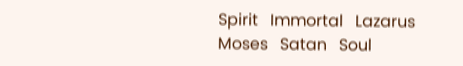Spirit   Immortal   Lazarus   Moses   Satan   Soul